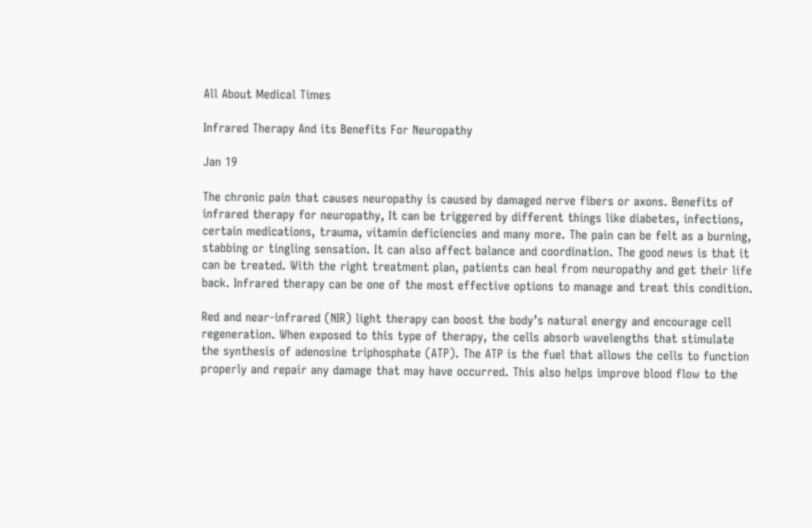All About Medical Times

Infrared Therapy And its Benefits For Neuropathy

Jan 19

The chronic pain that causes neuropathy is caused by damaged nerve fibers or axons. Benefits of infrared therapy for neuropathy, It can be triggered by different things like diabetes, infections, certain medications, trauma, vitamin deficiencies and many more. The pain can be felt as a burning, stabbing or tingling sensation. It can also affect balance and coordination. The good news is that it can be treated. With the right treatment plan, patients can heal from neuropathy and get their life back. Infrared therapy can be one of the most effective options to manage and treat this condition.

Red and near-infrared (NIR) light therapy can boost the body’s natural energy and encourage cell regeneration. When exposed to this type of therapy, the cells absorb wavelengths that stimulate the synthesis of adenosine triphosphate (ATP). The ATP is the fuel that allows the cells to function properly and repair any damage that may have occurred. This also helps improve blood flow to the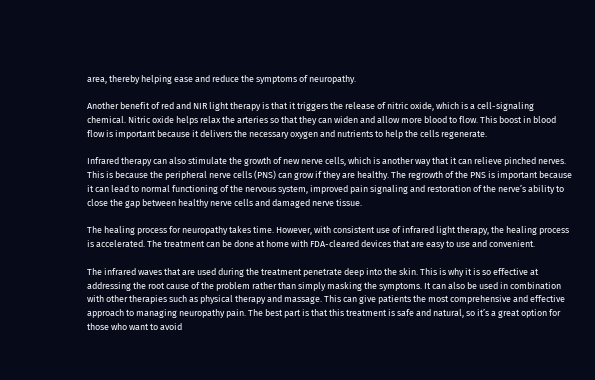area, thereby helping ease and reduce the symptoms of neuropathy.

Another benefit of red and NIR light therapy is that it triggers the release of nitric oxide, which is a cell-signaling chemical. Nitric oxide helps relax the arteries so that they can widen and allow more blood to flow. This boost in blood flow is important because it delivers the necessary oxygen and nutrients to help the cells regenerate.

Infrared therapy can also stimulate the growth of new nerve cells, which is another way that it can relieve pinched nerves. This is because the peripheral nerve cells (PNS) can grow if they are healthy. The regrowth of the PNS is important because it can lead to normal functioning of the nervous system, improved pain signaling and restoration of the nerve’s ability to close the gap between healthy nerve cells and damaged nerve tissue.

The healing process for neuropathy takes time. However, with consistent use of infrared light therapy, the healing process is accelerated. The treatment can be done at home with FDA-cleared devices that are easy to use and convenient.

The infrared waves that are used during the treatment penetrate deep into the skin. This is why it is so effective at addressing the root cause of the problem rather than simply masking the symptoms. It can also be used in combination with other therapies such as physical therapy and massage. This can give patients the most comprehensive and effective approach to managing neuropathy pain. The best part is that this treatment is safe and natural, so it’s a great option for those who want to avoid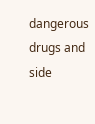dangerous drugs and side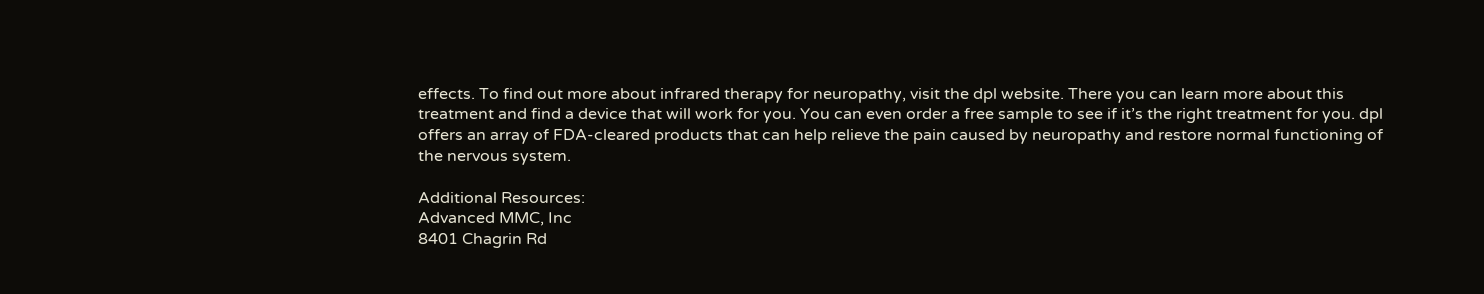effects. To find out more about infrared therapy for neuropathy, visit the dpl website. There you can learn more about this treatment and find a device that will work for you. You can even order a free sample to see if it’s the right treatment for you. dpl offers an array of FDA-cleared products that can help relieve the pain caused by neuropathy and restore normal functioning of the nervous system.

Additional Resources:
Advanced MMC, Inc
8401 Chagrin Rd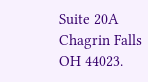Suite 20A Chagrin Falls OH 44023.